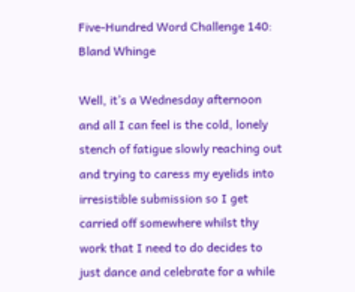Five-Hundred Word Challenge 140: Bland Whinge

Well, it’s a Wednesday afternoon and all I can feel is the cold, lonely stench of fatigue slowly reaching out and trying to caress my eyelids into irresistible submission so I get carried off somewhere whilst thy work that I need to do decides to just dance and celebrate for a while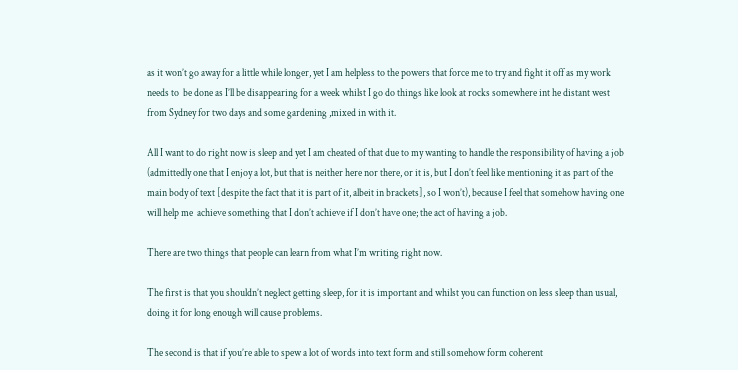as it won’t go away for a little while longer, yet I am helpless to the powers that force me to try and fight it off as my work needs to  be done as I’ll be disappearing for a week whilst I go do things like look at rocks somewhere int he distant west from Sydney for two days and some gardening ,mixed in with it.

All I want to do right now is sleep and yet I am cheated of that due to my wanting to handle the responsibility of having a job (admittedly one that I enjoy a lot, but that is neither here nor there, or it is, but I don’t feel like mentioning it as part of the main body of text [despite the fact that it is part of it, albeit in brackets], so I won’t), because I feel that somehow having one will help me  achieve something that I don’t achieve if I don’t have one; the act of having a job.

There are two things that people can learn from what I’m writing right now.

The first is that you shouldn’t neglect getting sleep, for it is important and whilst you can function on less sleep than usual, doing it for long enough will cause problems.

The second is that if you’re able to spew a lot of words into text form and still somehow form coherent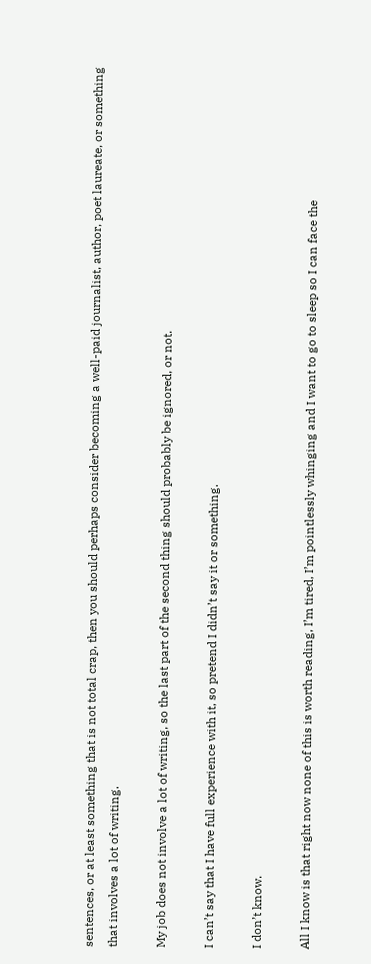sentences, or at least something that is not total crap, then you should perhaps consider becoming a well-paid journalist, author, poet laureate, or something that involves a lot of writing.

My job does not involve a lot of writing, so the last part of the second thing should probably be ignored, or not.

I can’t say that I have full experience with it, so pretend I didn’t say it or something.

I don’t know.

All I know is that right now none of this is worth reading, I’m tired, I’m pointlessly whinging and I want to go to sleep so I can face the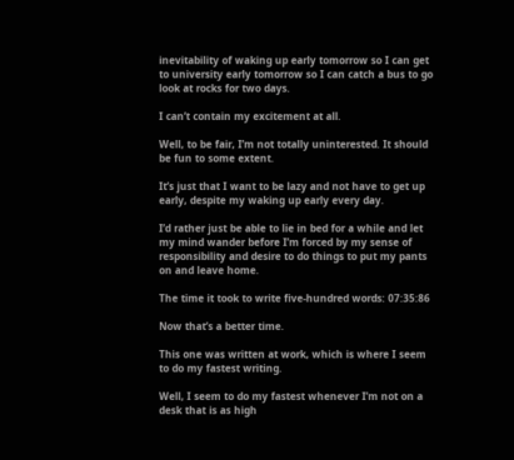inevitability of waking up early tomorrow so I can get to university early tomorrow so I can catch a bus to go look at rocks for two days.

I can’t contain my excitement at all.

Well, to be fair, I’m not totally uninterested. It should be fun to some extent.

It’s just that I want to be lazy and not have to get up early, despite my waking up early every day.

I’d rather just be able to lie in bed for a while and let my mind wander before I’m forced by my sense of responsibility and desire to do things to put my pants on and leave home.

The time it took to write five-hundred words: 07:35:86

Now that’s a better time.

This one was written at work, which is where I seem to do my fastest writing.

Well, I seem to do my fastest whenever I’m not on a desk that is as high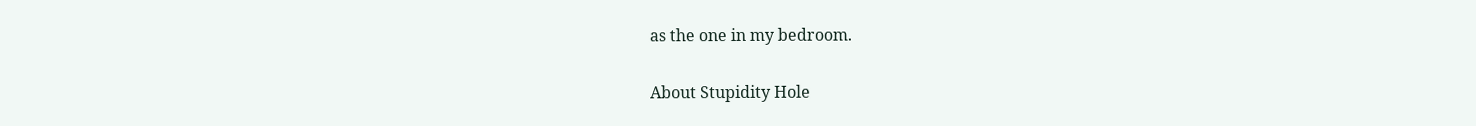as the one in my bedroom.

About Stupidity Hole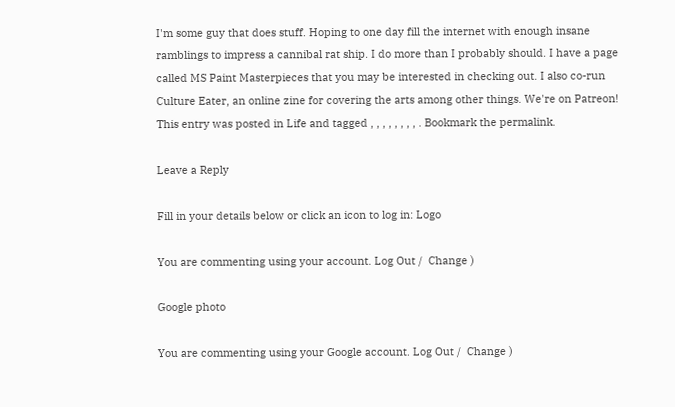I'm some guy that does stuff. Hoping to one day fill the internet with enough insane ramblings to impress a cannibal rat ship. I do more than I probably should. I have a page called MS Paint Masterpieces that you may be interested in checking out. I also co-run Culture Eater, an online zine for covering the arts among other things. We're on Patreon!
This entry was posted in Life and tagged , , , , , , , , . Bookmark the permalink.

Leave a Reply

Fill in your details below or click an icon to log in: Logo

You are commenting using your account. Log Out /  Change )

Google photo

You are commenting using your Google account. Log Out /  Change )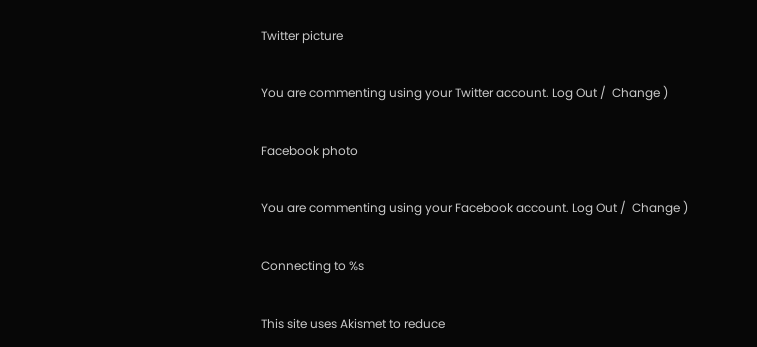Twitter picture

You are commenting using your Twitter account. Log Out /  Change )

Facebook photo

You are commenting using your Facebook account. Log Out /  Change )

Connecting to %s

This site uses Akismet to reduce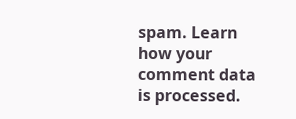spam. Learn how your comment data is processed.